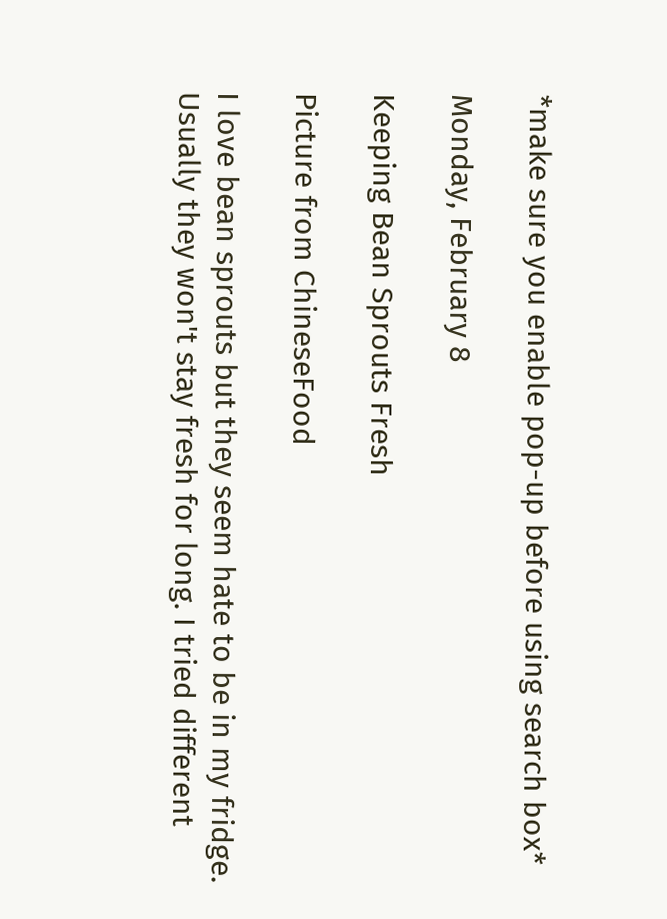*make sure you enable pop-up before using search box*

Monday, February 8

Keeping Bean Sprouts Fresh

Picture from ChineseFood

I love bean sprouts but they seem hate to be in my fridge. Usually they won't stay fresh for long. I tried different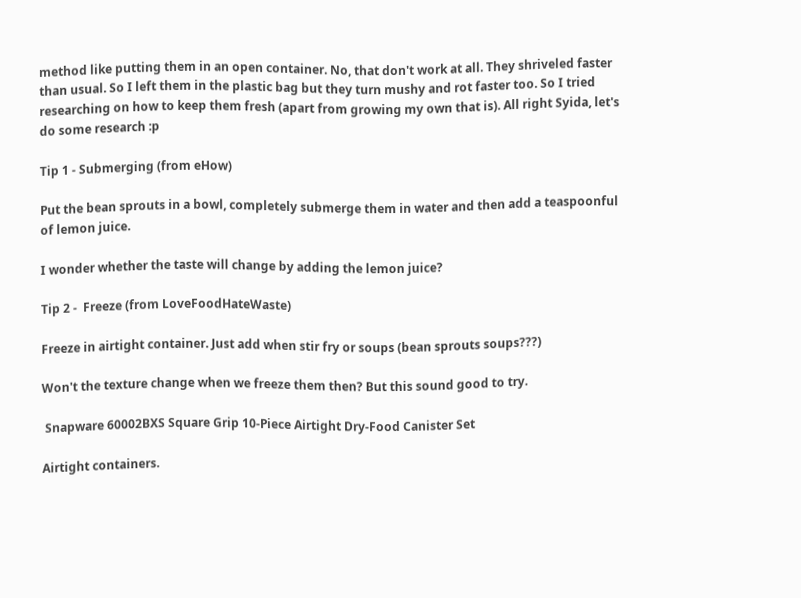method like putting them in an open container. No, that don't work at all. They shriveled faster than usual. So I left them in the plastic bag but they turn mushy and rot faster too. So I tried researching on how to keep them fresh (apart from growing my own that is). All right Syida, let's do some research :p

Tip 1 - Submerging (from eHow)

Put the bean sprouts in a bowl, completely submerge them in water and then add a teaspoonful of lemon juice.

I wonder whether the taste will change by adding the lemon juice?

Tip 2 -  Freeze (from LoveFoodHateWaste)

Freeze in airtight container. Just add when stir fry or soups (bean sprouts soups???)

Won't the texture change when we freeze them then? But this sound good to try.

 Snapware 60002BXS Square Grip 10-Piece Airtight Dry-Food Canister Set

Airtight containers.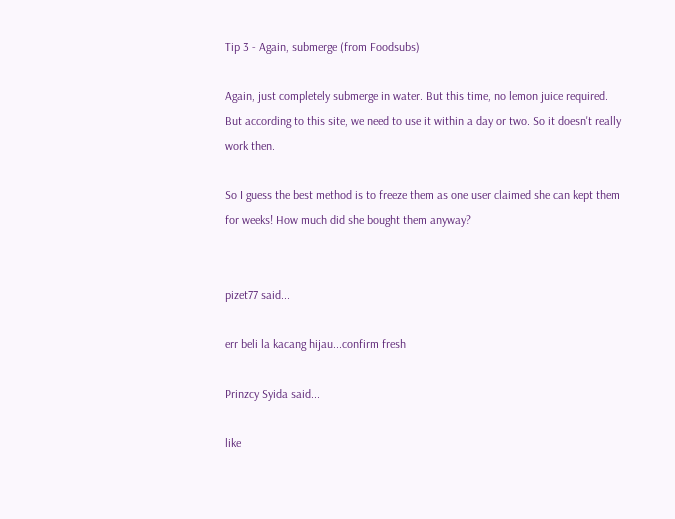Tip 3 - Again, submerge (from Foodsubs)

Again, just completely submerge in water. But this time, no lemon juice required. But according to this site, we need to use it within a day or two. So it doesn't really work then.

So I guess the best method is to freeze them as one user claimed she can kept them for weeks! How much did she bought them anyway?


pizet77 said...

err beli la kacang hijau...confirm fresh

Prinzcy Syida said...

like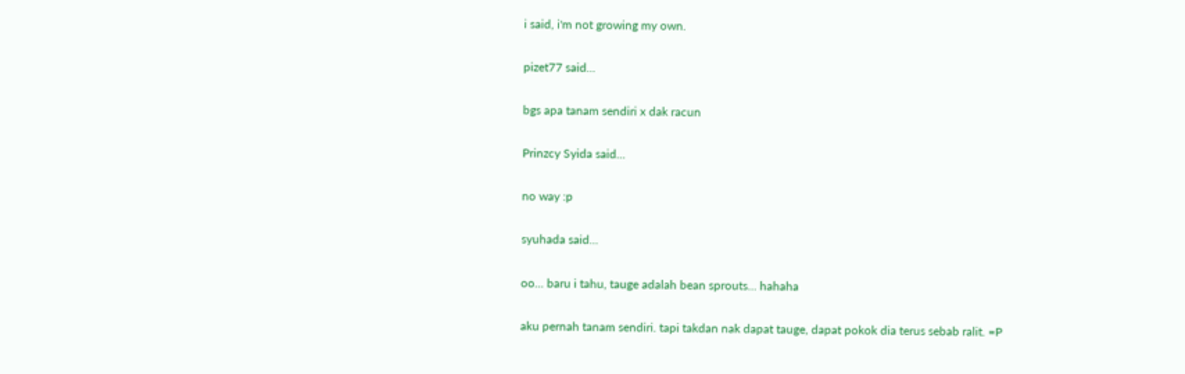i said, i'm not growing my own.

pizet77 said...

bgs apa tanam sendiri x dak racun

Prinzcy Syida said...

no way :p

syuhada said...

oo... baru i tahu, tauge adalah bean sprouts... hahaha

aku pernah tanam sendiri. tapi takdan nak dapat tauge, dapat pokok dia terus sebab ralit. =P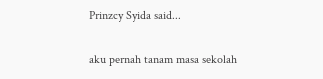Prinzcy Syida said...

aku pernah tanam masa sekolah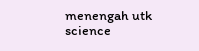menengah utk science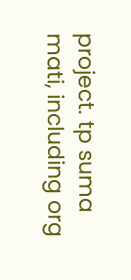project. tp suma mati, including org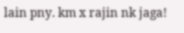lain pny. km x rajin nk jaga!